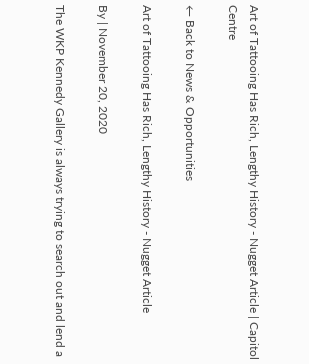Art of Tattooing Has Rich, Lengthy History - Nugget Article | Capitol Centre

← Back to News & Opportunities

Art of Tattooing Has Rich, Lengthy History - Nugget Article

By | November 20, 2020

The WKP Kennedy Gallery is always trying to search out and lend a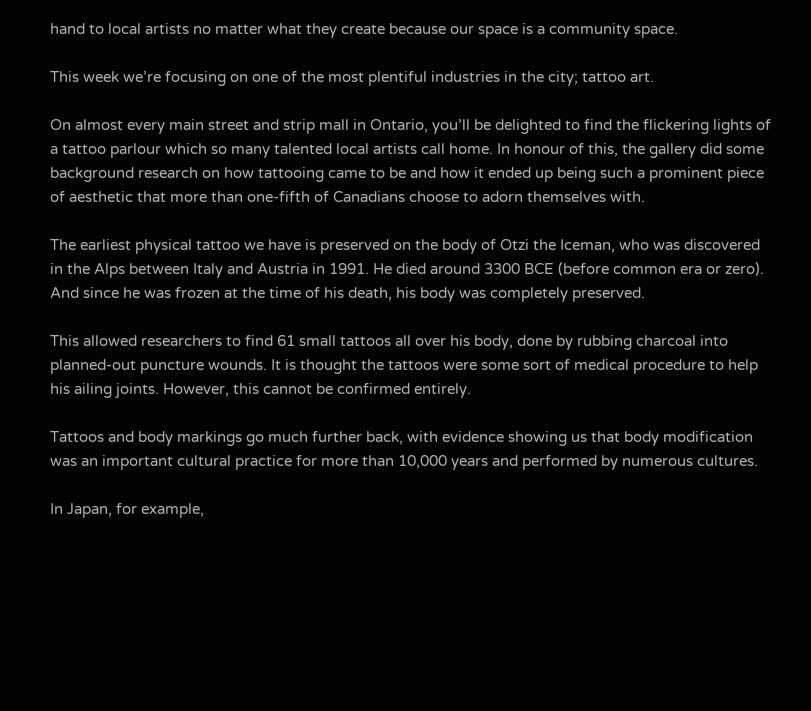hand to local artists no matter what they create because our space is a community space.

This week we’re focusing on one of the most plentiful industries in the city; tattoo art.

On almost every main street and strip mall in Ontario, you’ll be delighted to find the flickering lights of a tattoo parlour which so many talented local artists call home. In honour of this, the gallery did some background research on how tattooing came to be and how it ended up being such a prominent piece of aesthetic that more than one-fifth of Canadians choose to adorn themselves with.

The earliest physical tattoo we have is preserved on the body of Otzi the Iceman, who was discovered in the Alps between Italy and Austria in 1991. He died around 3300 BCE (before common era or zero). And since he was frozen at the time of his death, his body was completely preserved.

This allowed researchers to find 61 small tattoos all over his body, done by rubbing charcoal into planned-out puncture wounds. It is thought the tattoos were some sort of medical procedure to help his ailing joints. However, this cannot be confirmed entirely.

Tattoos and body markings go much further back, with evidence showing us that body modification was an important cultural practice for more than 10,000 years and performed by numerous cultures.

In Japan, for example,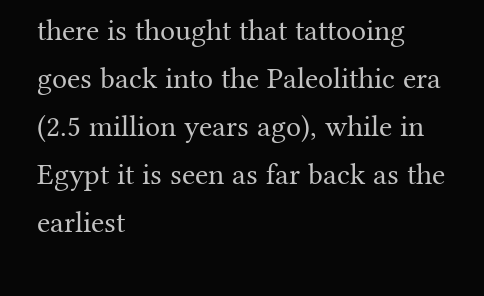there is thought that tattooing goes back into the Paleolithic era (2.5 million years ago), while in Egypt it is seen as far back as the earliest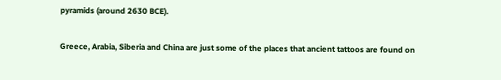pyramids (around 2630 BCE).

Greece, Arabia, Siberia and China are just some of the places that ancient tattoos are found on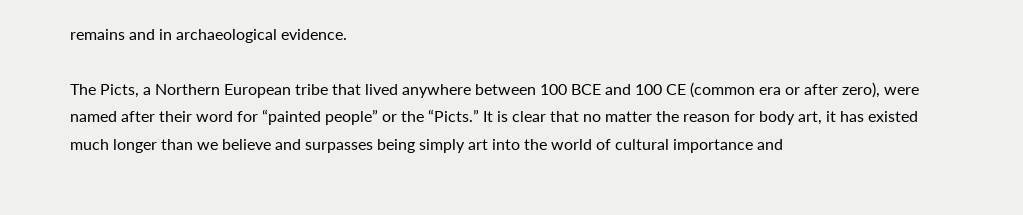remains and in archaeological evidence.

The Picts, a Northern European tribe that lived anywhere between 100 BCE and 100 CE (common era or after zero), were named after their word for “painted people” or the “Picts.” It is clear that no matter the reason for body art, it has existed much longer than we believe and surpasses being simply art into the world of cultural importance and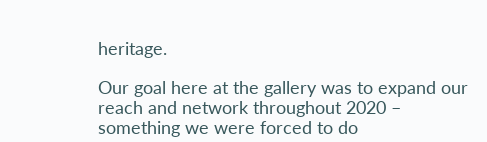heritage.

Our goal here at the gallery was to expand our reach and network throughout 2020 – something we were forced to do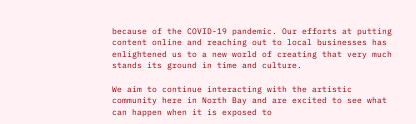because of the COVID-19 pandemic. Our efforts at putting content online and reaching out to local businesses has enlightened us to a new world of creating that very much stands its ground in time and culture.

We aim to continue interacting with the artistic community here in North Bay and are excited to see what can happen when it is exposed to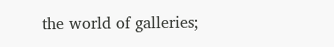the world of galleries;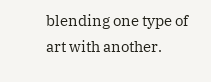blending one type of art with another.